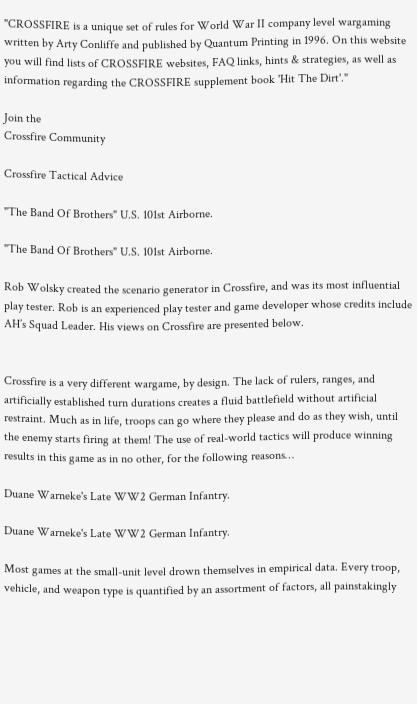"CROSSFIRE is a unique set of rules for World War II company level wargaming written by Arty Conliffe and published by Quantum Printing in 1996. On this website you will find lists of CROSSFIRE websites, FAQ links, hints & strategies, as well as information regarding the CROSSFIRE supplement book 'Hit The Dirt'."

Join the
Crossfire Community

Crossfire Tactical Advice

"The Band Of Brothers" U.S. 101st Airborne.

"The Band Of Brothers" U.S. 101st Airborne.

Rob Wolsky created the scenario generator in Crossfire, and was its most influential play tester. Rob is an experienced play tester and game developer whose credits include AH’s Squad Leader. His views on Crossfire are presented below.


Crossfire is a very different wargame, by design. The lack of rulers, ranges, and artificially established turn durations creates a fluid battlefield without artificial restraint. Much as in life, troops can go where they please and do as they wish, until the enemy starts firing at them! The use of real-world tactics will produce winning results in this game as in no other, for the following reasons…

Duane Warneke's Late WW2 German Infantry.

Duane Warneke's Late WW2 German Infantry.

Most games at the small-unit level drown themselves in empirical data. Every troop, vehicle, and weapon type is quantified by an assortment of factors, all painstakingly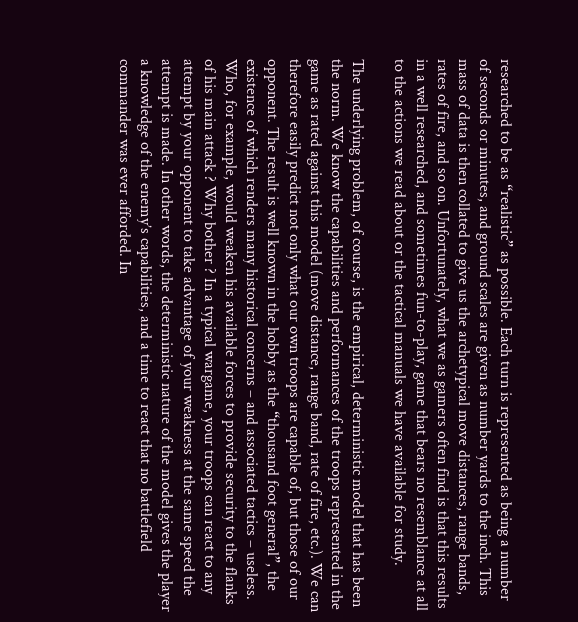researched to be as “realistic” as possible. Each turn is represented as being a number of seconds or minutes, and ground scales are given as number yards to the inch. This mass of data is then collated to give us the archetypical move distances, range bands, rates of fire, and so on. Unfortunately, what we as gamers often find is that this results in a well researched, and sometimes fun-to-play, game that bears no resemblance at all to the actions we read about or the tactical manuals we have available for study.

The underlying problem, of course, is the empirical, deterministic model that has been the norm. We know the capabilities and performances of the troops represented in the game as rated against this model (move distance, range band, rate of fire, etc.). We can therefore easily predict not only what our own troops are capable of, but those of our opponent. The result is well known in the hobby as the “thousand foot general”, the existence of which renders many historical concerns – and associated tactics – useless. Who, for example, would weaken his available forces to provide security to the flanks of his main attack ? Why bother ? In a typical wargame, your troops can react to any attempt by your opponent to take advantage of your weakness at the same speed the attempt is made. In other words, the deterministic nature of the model gives the player a knowledge of the enemy’s capabilities, and a time to react that no battlefield commander was ever afforded. In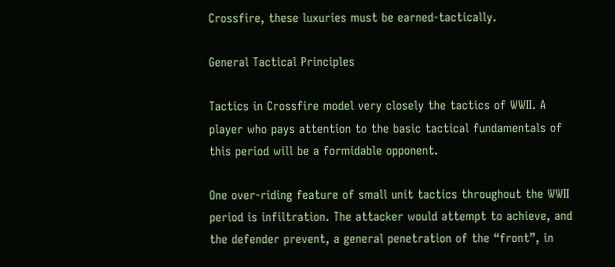Crossfire, these luxuries must be earned-tactically.

General Tactical Principles

Tactics in Crossfire model very closely the tactics of WWII. A player who pays attention to the basic tactical fundamentals of this period will be a formidable opponent.

One over-riding feature of small unit tactics throughout the WWII period is infiltration. The attacker would attempt to achieve, and the defender prevent, a general penetration of the “front”, in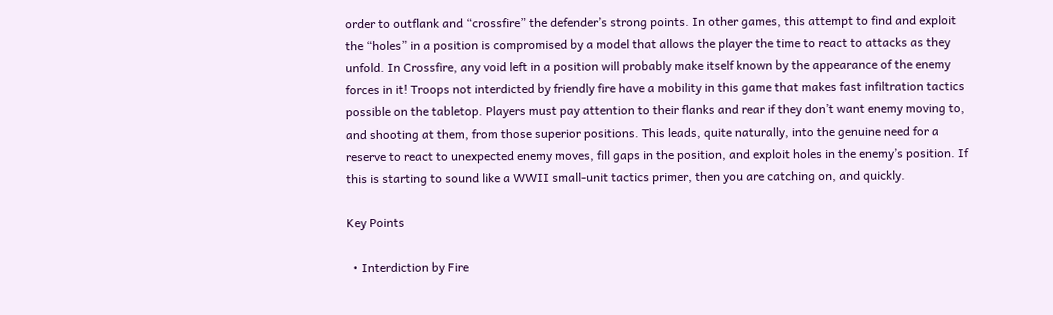order to outflank and “crossfire” the defender’s strong points. In other games, this attempt to find and exploit the “holes” in a position is compromised by a model that allows the player the time to react to attacks as they unfold. In Crossfire, any void left in a position will probably make itself known by the appearance of the enemy forces in it! Troops not interdicted by friendly fire have a mobility in this game that makes fast infiltration tactics possible on the tabletop. Players must pay attention to their flanks and rear if they don’t want enemy moving to, and shooting at them, from those superior positions. This leads, quite naturally, into the genuine need for a reserve to react to unexpected enemy moves, fill gaps in the position, and exploit holes in the enemy’s position. If this is starting to sound like a WWII small-unit tactics primer, then you are catching on, and quickly.

Key Points

  • Interdiction by Fire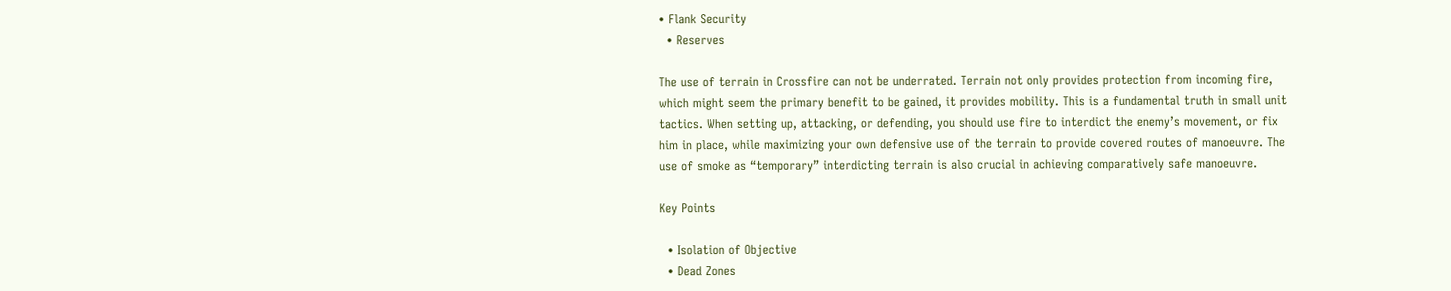• Flank Security
  • Reserves

The use of terrain in Crossfire can not be underrated. Terrain not only provides protection from incoming fire, which might seem the primary benefit to be gained, it provides mobility. This is a fundamental truth in small unit tactics. When setting up, attacking, or defending, you should use fire to interdict the enemy’s movement, or fix him in place, while maximizing your own defensive use of the terrain to provide covered routes of manoeuvre. The use of smoke as “temporary” interdicting terrain is also crucial in achieving comparatively safe manoeuvre.

Key Points

  • Isolation of Objective
  • Dead Zones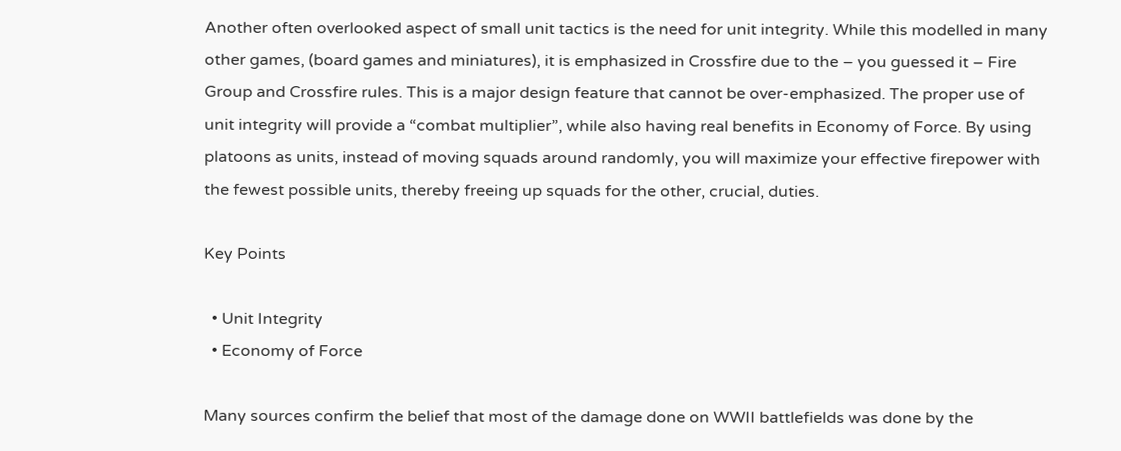Another often overlooked aspect of small unit tactics is the need for unit integrity. While this modelled in many other games, (board games and miniatures), it is emphasized in Crossfire due to the – you guessed it – Fire Group and Crossfire rules. This is a major design feature that cannot be over-emphasized. The proper use of unit integrity will provide a “combat multiplier”, while also having real benefits in Economy of Force. By using platoons as units, instead of moving squads around randomly, you will maximize your effective firepower with the fewest possible units, thereby freeing up squads for the other, crucial, duties.

Key Points

  • Unit Integrity
  • Economy of Force

Many sources confirm the belief that most of the damage done on WWII battlefields was done by the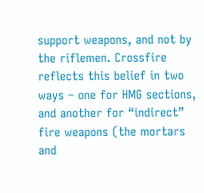support weapons, and not by the riflemen. Crossfire reflects this belief in two ways – one for HMG sections, and another for “indirect” fire weapons (the mortars and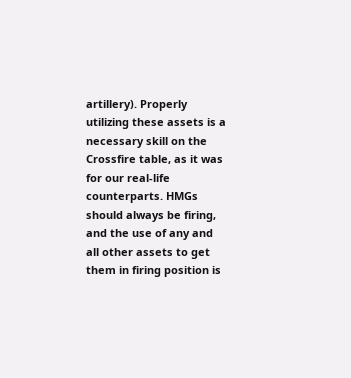artillery). Properly utilizing these assets is a necessary skill on the Crossfire table, as it was for our real-life counterparts. HMGs should always be firing, and the use of any and all other assets to get them in firing position is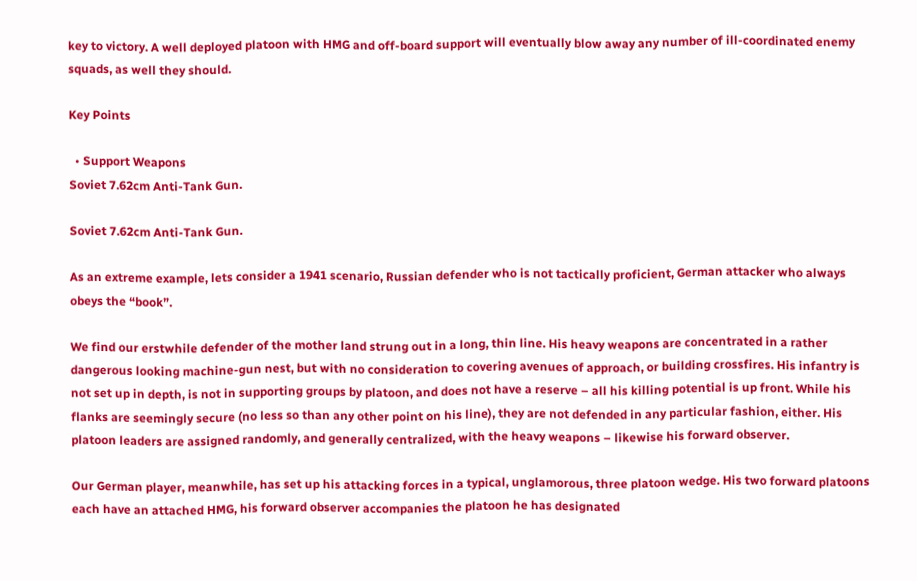key to victory. A well deployed platoon with HMG and off-board support will eventually blow away any number of ill-coordinated enemy squads, as well they should.

Key Points

  • Support Weapons
Soviet 7.62cm Anti-Tank Gun.

Soviet 7.62cm Anti-Tank Gun.

As an extreme example, lets consider a 1941 scenario, Russian defender who is not tactically proficient, German attacker who always obeys the “book”.

We find our erstwhile defender of the mother land strung out in a long, thin line. His heavy weapons are concentrated in a rather dangerous looking machine-gun nest, but with no consideration to covering avenues of approach, or building crossfires. His infantry is not set up in depth, is not in supporting groups by platoon, and does not have a reserve – all his killing potential is up front. While his flanks are seemingly secure (no less so than any other point on his line), they are not defended in any particular fashion, either. His platoon leaders are assigned randomly, and generally centralized, with the heavy weapons – likewise his forward observer.

Our German player, meanwhile, has set up his attacking forces in a typical, unglamorous, three platoon wedge. His two forward platoons each have an attached HMG, his forward observer accompanies the platoon he has designated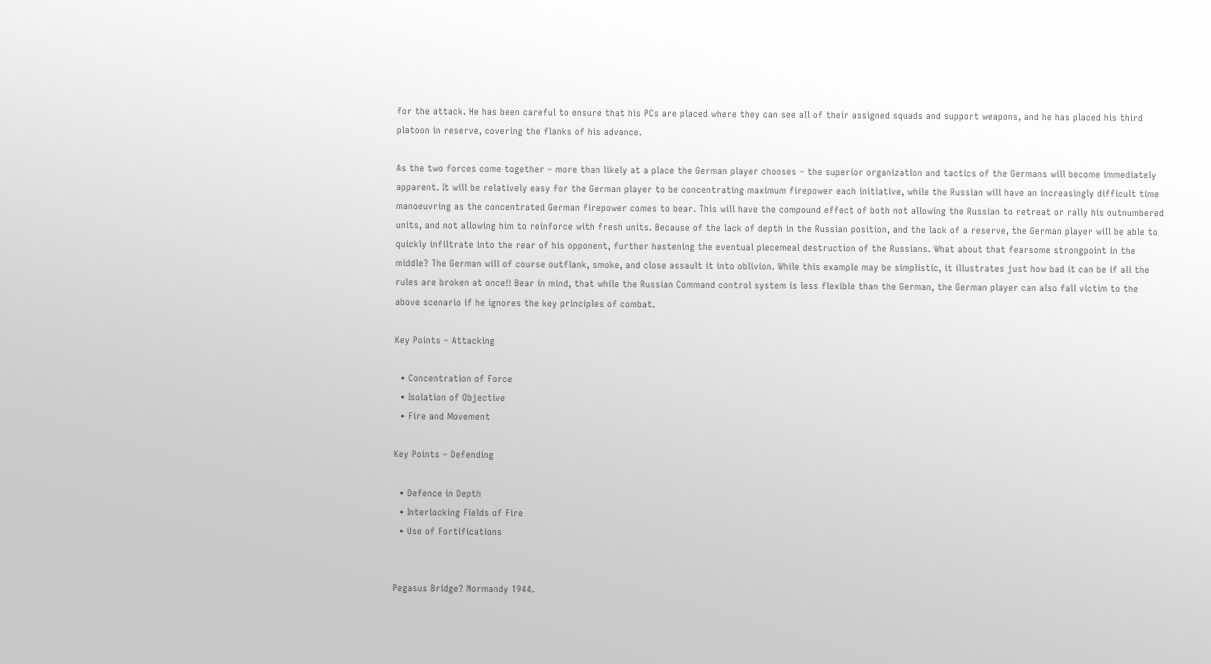for the attack. He has been careful to ensure that his PCs are placed where they can see all of their assigned squads and support weapons, and he has placed his third platoon in reserve, covering the flanks of his advance.

As the two forces come together – more than likely at a place the German player chooses – the superior organization and tactics of the Germans will become immediately apparent. It will be relatively easy for the German player to be concentrating maximum firepower each initiative, while the Russian will have an increasingly difficult time manoeuvring as the concentrated German firepower comes to bear. This will have the compound effect of both not allowing the Russian to retreat or rally his outnumbered units, and not allowing him to reinforce with fresh units. Because of the lack of depth in the Russian position, and the lack of a reserve, the German player will be able to quickly infiltrate into the rear of his opponent, further hastening the eventual piecemeal destruction of the Russians. What about that fearsome strongpoint in the middle? The German will of course outflank, smoke, and close assault it into oblivion. While this example may be simplistic, it illustrates just how bad it can be if all the rules are broken at once!! Bear in mind, that while the Russian Command control system is less flexible than the German, the German player can also fall victim to the above scenario if he ignores the key principles of combat.

Key Points – Attacking

  • Concentration of Force
  • Isolation of Objective
  • Fire and Movement

Key Points – Defending

  • Defence in Depth
  • Interlocking Fields of Fire
  • Use of Fortifications


Pegasus Bridge? Normandy 1944.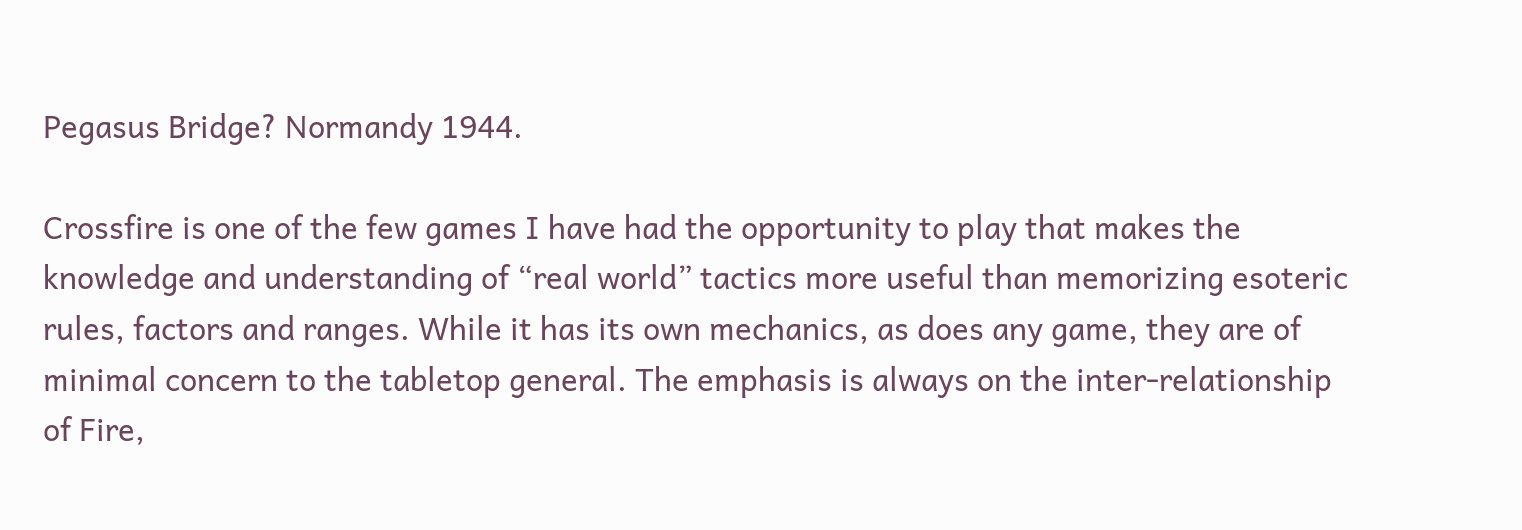Pegasus Bridge? Normandy 1944.

Crossfire is one of the few games I have had the opportunity to play that makes the knowledge and understanding of “real world” tactics more useful than memorizing esoteric rules, factors and ranges. While it has its own mechanics, as does any game, they are of minimal concern to the tabletop general. The emphasis is always on the inter-relationship of Fire,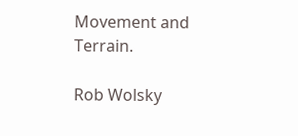Movement and Terrain.

Rob Wolsky